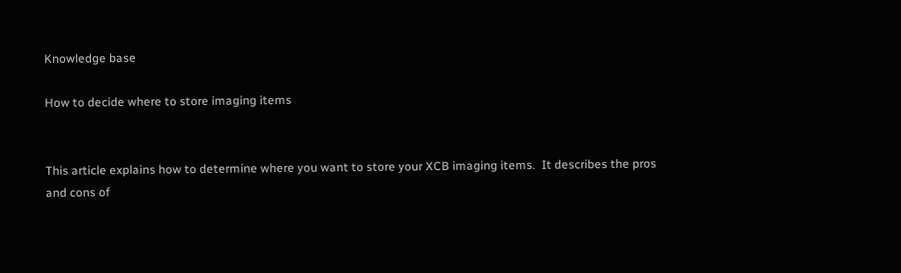Knowledge base

How to decide where to store imaging items


This article explains how to determine where you want to store your XCB imaging items.  It describes the pros and cons of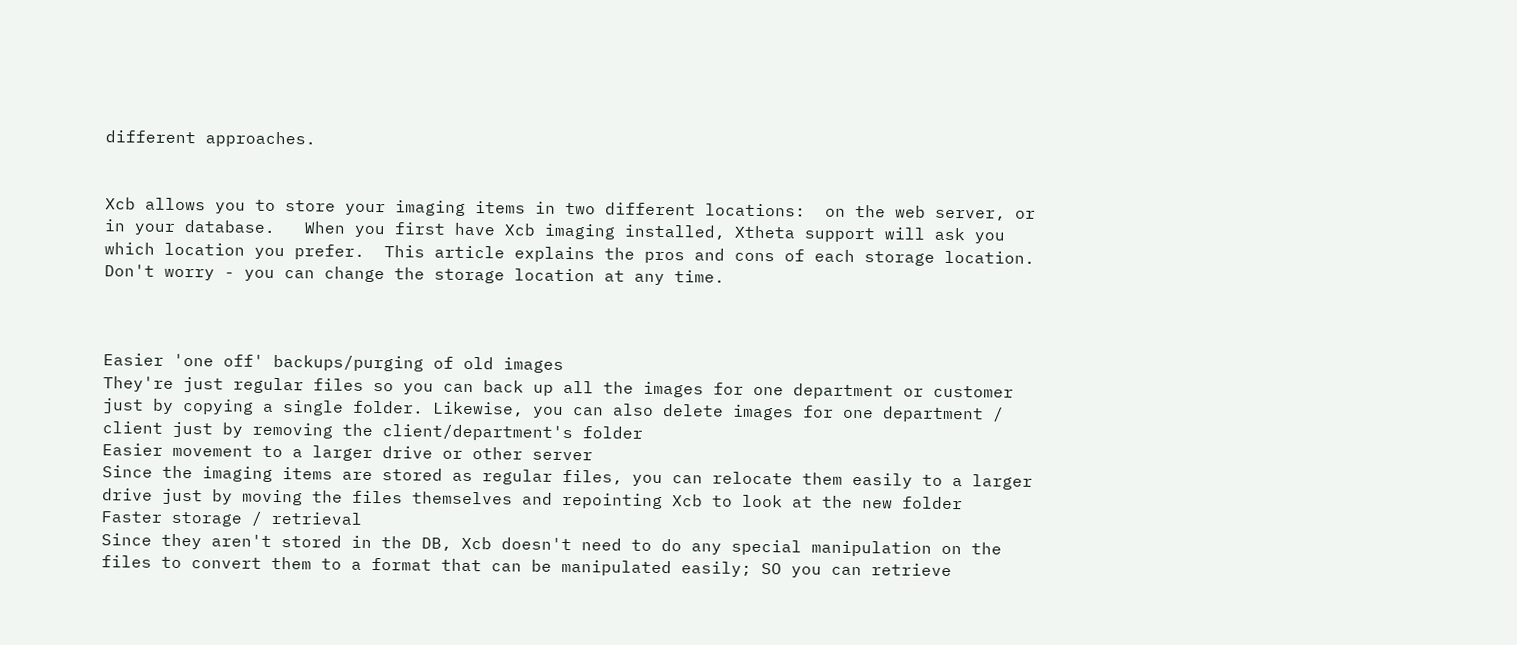different approaches.


Xcb allows you to store your imaging items in two different locations:  on the web server, or in your database.   When you first have Xcb imaging installed, Xtheta support will ask you which location you prefer.  This article explains the pros and cons of each storage location.    Don't worry - you can change the storage location at any time.



Easier 'one off' backups/purging of old images
They're just regular files so you can back up all the images for one department or customer just by copying a single folder. Likewise, you can also delete images for one department / client just by removing the client/department's folder
Easier movement to a larger drive or other server
Since the imaging items are stored as regular files, you can relocate them easily to a larger drive just by moving the files themselves and repointing Xcb to look at the new folder
Faster storage / retrieval
Since they aren't stored in the DB, Xcb doesn't need to do any special manipulation on the files to convert them to a format that can be manipulated easily; SO you can retrieve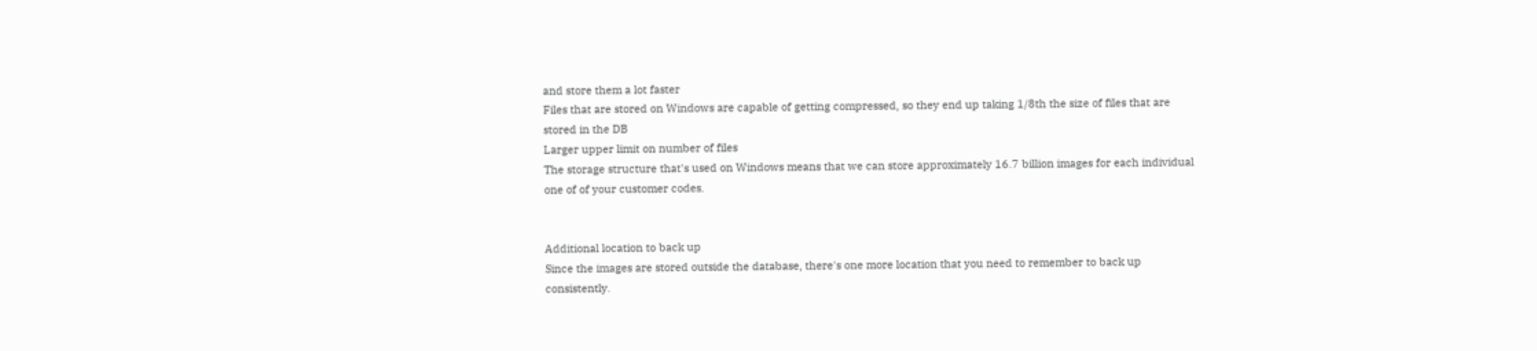and store them a lot faster
Files that are stored on Windows are capable of getting compressed, so they end up taking 1/8th the size of files that are stored in the DB
Larger upper limit on number of files
The storage structure that's used on Windows means that we can store approximately 16.7 billion images for each individual one of of your customer codes.


Additional location to back up
Since the images are stored outside the database, there's one more location that you need to remember to back up consistently.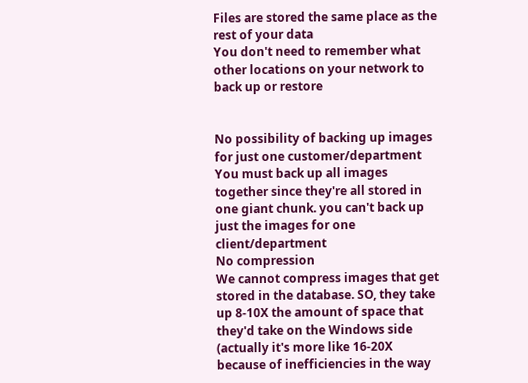Files are stored the same place as the rest of your data
You don't need to remember what other locations on your network to back up or restore


No possibility of backing up images for just one customer/department
You must back up all images together since they're all stored in one giant chunk. you can't back up just the images for one client/department
No compression
We cannot compress images that get stored in the database. SO, they take up 8-10X the amount of space that they'd take on the Windows side (actually it's more like 16-20X because of inefficiencies in the way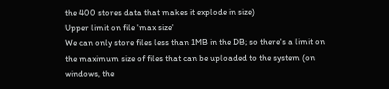the 400 stores data that makes it explode in size)
Upper limit on file 'max size'
We can only store files less than 1MB in the DB; so there's a limit on the maximum size of files that can be uploaded to the system (on windows, the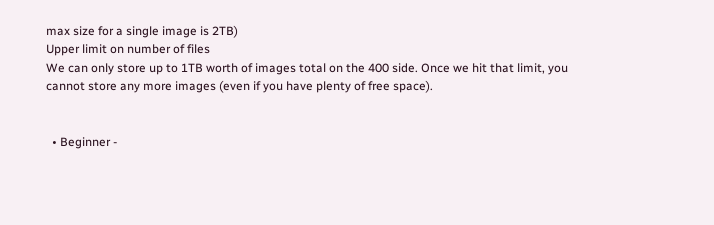max size for a single image is 2TB)
Upper limit on number of files
We can only store up to 1TB worth of images total on the 400 side. Once we hit that limit, you cannot store any more images (even if you have plenty of free space).


  • Beginner -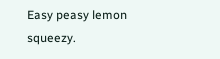Easy peasy lemon squeezy.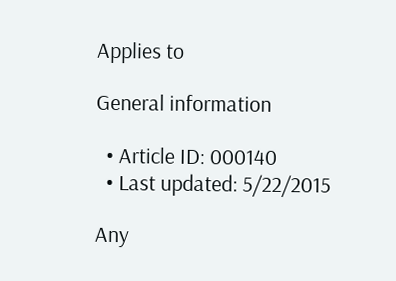Applies to

General information

  • Article ID: 000140
  • Last updated: 5/22/2015

Any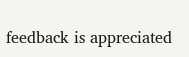feedback is appreciated